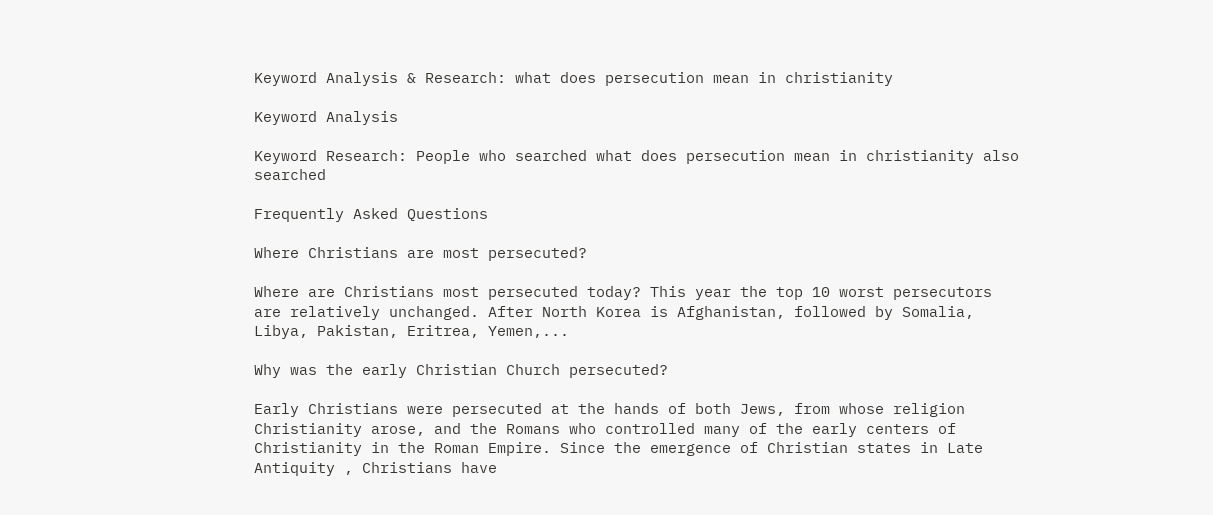Keyword Analysis & Research: what does persecution mean in christianity

Keyword Analysis

Keyword Research: People who searched what does persecution mean in christianity also searched

Frequently Asked Questions

Where Christians are most persecuted?

Where are Christians most persecuted today? This year the top 10 worst persecutors are relatively unchanged. After North Korea is Afghanistan, followed by Somalia, Libya, Pakistan, Eritrea, Yemen,...

Why was the early Christian Church persecuted?

Early Christians were persecuted at the hands of both Jews, from whose religion Christianity arose, and the Romans who controlled many of the early centers of Christianity in the Roman Empire. Since the emergence of Christian states in Late Antiquity , Christians have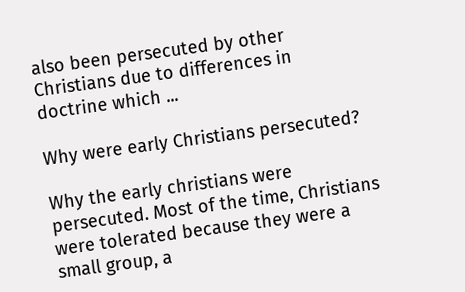also been persecuted by other Christians due to differences in doctrine which ...

Why were early Christians persecuted?

Why the early christians were persecuted. Most of the time, Christians were tolerated because they were a small group, a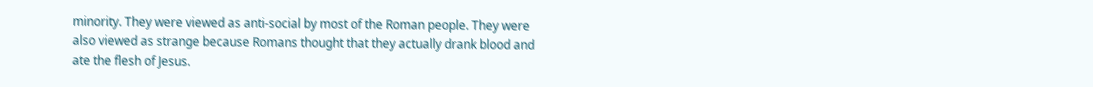minority. They were viewed as anti-social by most of the Roman people. They were also viewed as strange because Romans thought that they actually drank blood and ate the flesh of Jesus.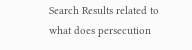Search Results related to what does persecution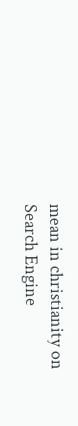mean in christianity on Search Engine